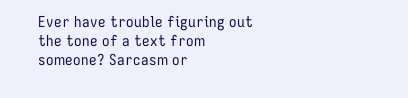Ever have trouble figuring out the tone of a text from someone? Sarcasm or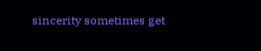sincerity sometimes get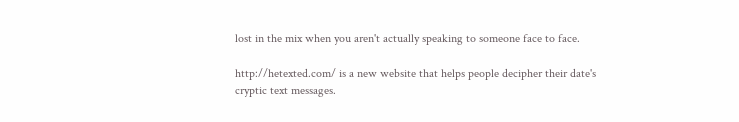lost in the mix when you aren't actually speaking to someone face to face.

http://hetexted.com/ is a new website that helps people decipher their date's cryptic text messages.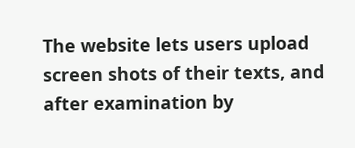The website lets users upload screen shots of their texts, and after examination by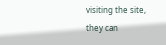visiting the site, they can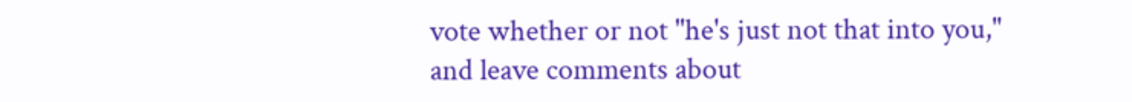vote whether or not "he's just not that into you," and leave comments about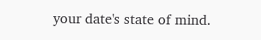your date's state of mind.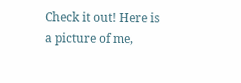Check it out! Here is a picture of me,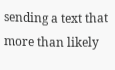sending a text that more than likely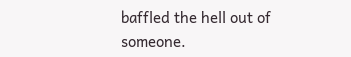baffled the hell out of someone.